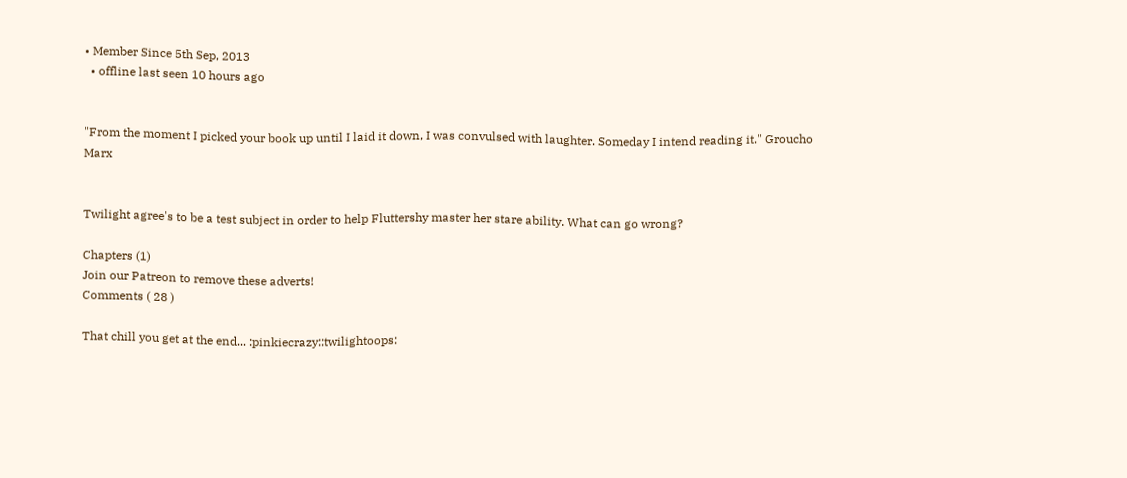• Member Since 5th Sep, 2013
  • offline last seen 10 hours ago


"From the moment I picked your book up until I laid it down, I was convulsed with laughter. Someday I intend reading it." Groucho Marx


Twilight agree's to be a test subject in order to help Fluttershy master her stare ability. What can go wrong?

Chapters (1)
Join our Patreon to remove these adverts!
Comments ( 28 )

That chill you get at the end... :pinkiecrazy::twilightoops: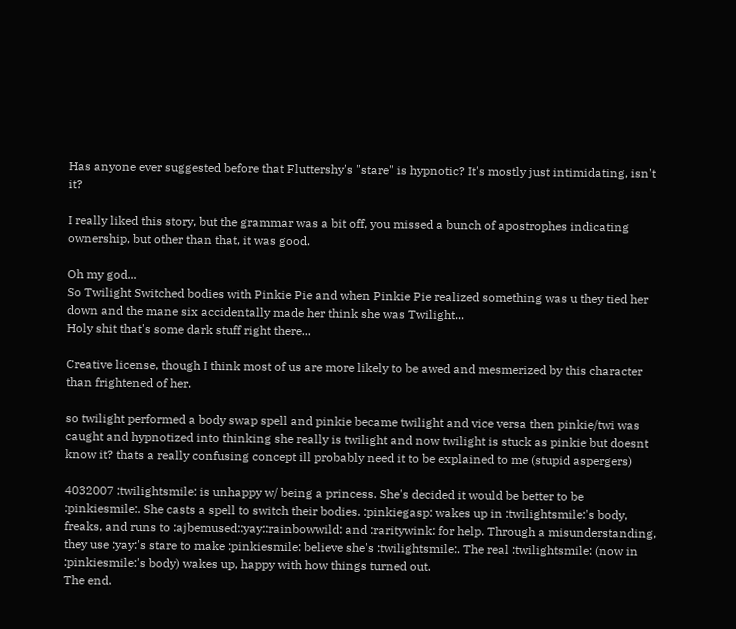Has anyone ever suggested before that Fluttershy's "stare" is hypnotic? It's mostly just intimidating, isn't it?

I really liked this story, but the grammar was a bit off, you missed a bunch of apostrophes indicating ownership, but other than that, it was good.

Oh my god...
So Twilight Switched bodies with Pinkie Pie and when Pinkie Pie realized something was u they tied her down and the mane six accidentally made her think she was Twilight...
Holy shit that's some dark stuff right there...

Creative license, though I think most of us are more likely to be awed and mesmerized by this character than frightened of her.

so twilight performed a body swap spell and pinkie became twilight and vice versa then pinkie/twi was caught and hypnotized into thinking she really is twilight and now twilight is stuck as pinkie but doesnt know it? thats a really confusing concept ill probably need it to be explained to me (stupid aspergers)

4032007 :twilightsmile: is unhappy w/ being a princess. She's decided it would be better to be :pinkiesmile:. She casts a spell to switch their bodies. :pinkiegasp: wakes up in :twilightsmile:'s body, freaks, and runs to :ajbemused::yay::rainbowwild: and :raritywink: for help. Through a misunderstanding, they use :yay:'s stare to make :pinkiesmile: believe she's :twilightsmile:. The real :twilightsmile: (now in :pinkiesmile:'s body) wakes up, happy with how things turned out.
The end.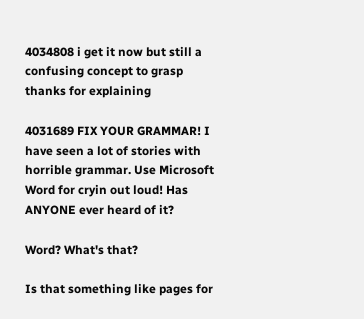4034808 i get it now but still a confusing concept to grasp thanks for explaining

4031689 FIX YOUR GRAMMAR! I have seen a lot of stories with horrible grammar. Use Microsoft Word for cryin out loud! Has ANYONE ever heard of it?

Word? What's that?

Is that something like pages for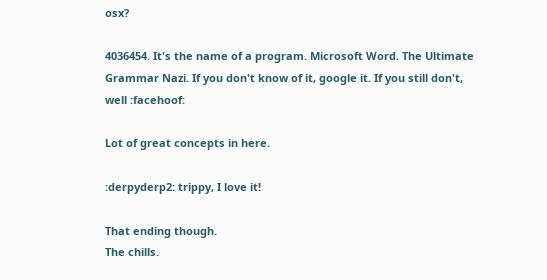osx?

4036454. It's the name of a program. Microsoft Word. The Ultimate Grammar Nazi. If you don't know of it, google it. If you still don't, well :facehoof:

Lot of great concepts in here.

:derpyderp2: trippy, I love it!

That ending though.
The chills.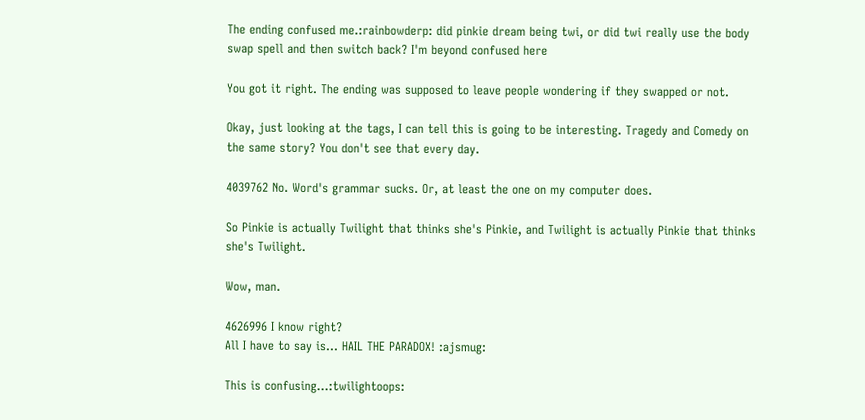The ending confused me.:rainbowderp: did pinkie dream being twi, or did twi really use the body swap spell and then switch back? I'm beyond confused here

You got it right. The ending was supposed to leave people wondering if they swapped or not.

Okay, just looking at the tags, I can tell this is going to be interesting. Tragedy and Comedy on the same story? You don't see that every day.

4039762 No. Word's grammar sucks. Or, at least the one on my computer does.

So Pinkie is actually Twilight that thinks she's Pinkie, and Twilight is actually Pinkie that thinks she's Twilight.

Wow, man.

4626996 I know right?
All I have to say is... HAIL THE PARADOX! :ajsmug:

This is confusing...:twilightoops: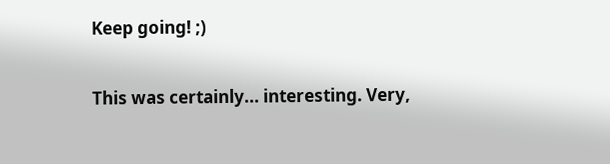Keep going! ;)

This was certainly... interesting. Very,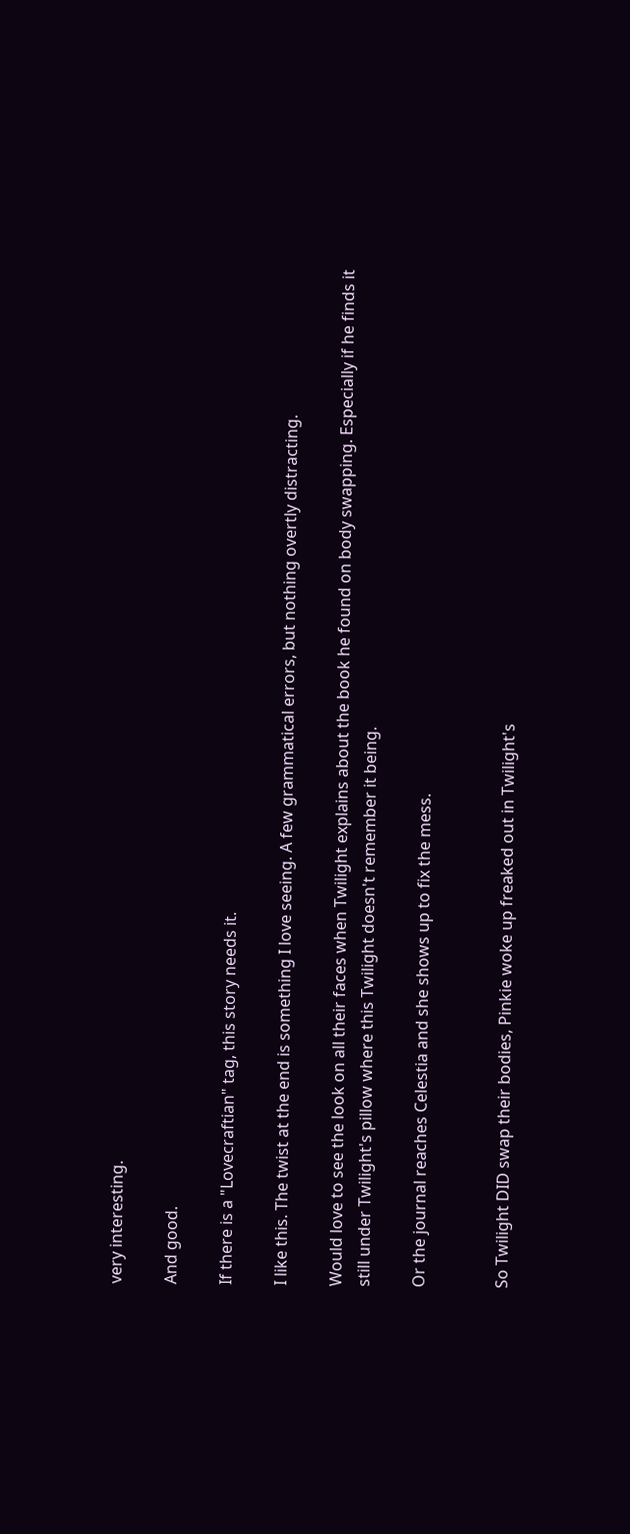very interesting.

And good.

If there is a "Lovecraftian" tag, this story needs it.

I like this. The twist at the end is something I love seeing. A few grammatical errors, but nothing overtly distracting.

Would love to see the look on all their faces when Twilight explains about the book he found on body swapping. Especially if he finds it still under Twilight's pillow where this Twilight doesn't remember it being.

Or the journal reaches Celestia and she shows up to fix the mess.


So Twilight DID swap their bodies, Pinkie woke up freaked out in Twilight's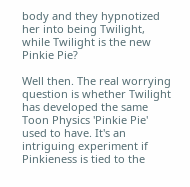body and they hypnotized her into being Twilight, while Twilight is the new Pinkie Pie?

Well then. The real worrying question is whether Twilight has developed the same Toon Physics 'Pinkie Pie' used to have. It's an intriguing experiment if Pinkieness is tied to the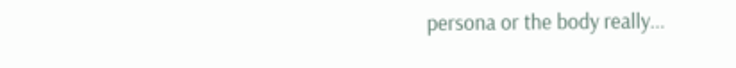persona or the body really...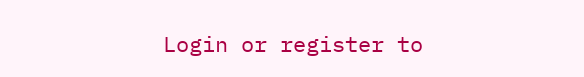Login or register to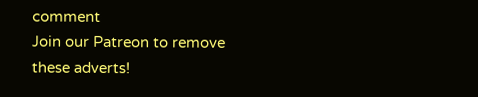comment
Join our Patreon to remove these adverts!